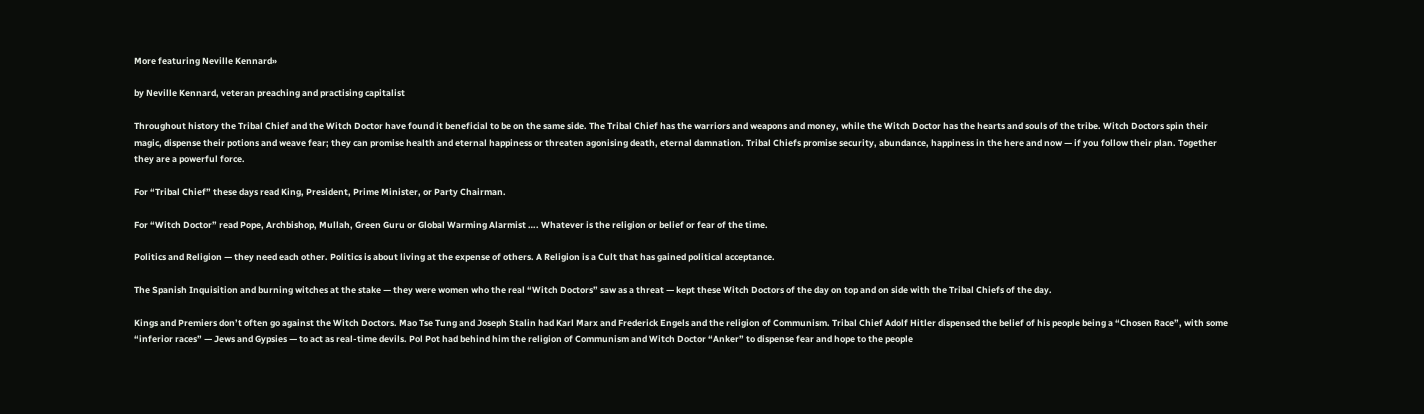More featuring Neville Kennard»

by Neville Kennard, veteran preaching and practising capitalist

Throughout history the Tribal Chief and the Witch Doctor have found it beneficial to be on the same side. The Tribal Chief has the warriors and weapons and money, while the Witch Doctor has the hearts and souls of the tribe. Witch Doctors spin their magic, dispense their potions and weave fear; they can promise health and eternal happiness or threaten agonising death, eternal damnation. Tribal Chiefs promise security, abundance, happiness in the here and now — if you follow their plan. Together they are a powerful force.

For “Tribal Chief” these days read King, President, Prime Minister, or Party Chairman.

For “Witch Doctor” read Pope, Archbishop, Mullah, Green Guru or Global Warming Alarmist …. Whatever is the religion or belief or fear of the time.

Politics and Religion — they need each other. Politics is about living at the expense of others. A Religion is a Cult that has gained political acceptance.

The Spanish Inquisition and burning witches at the stake — they were women who the real “Witch Doctors” saw as a threat — kept these Witch Doctors of the day on top and on side with the Tribal Chiefs of the day.

Kings and Premiers don’t often go against the Witch Doctors. Mao Tse Tung and Joseph Stalin had Karl Marx and Frederick Engels and the religion of Communism. Tribal Chief Adolf Hitler dispensed the belief of his people being a “Chosen Race”, with some “inferior races” — Jews and Gypsies — to act as real-time devils. Pol Pot had behind him the religion of Communism and Witch Doctor “Anker” to dispense fear and hope to the people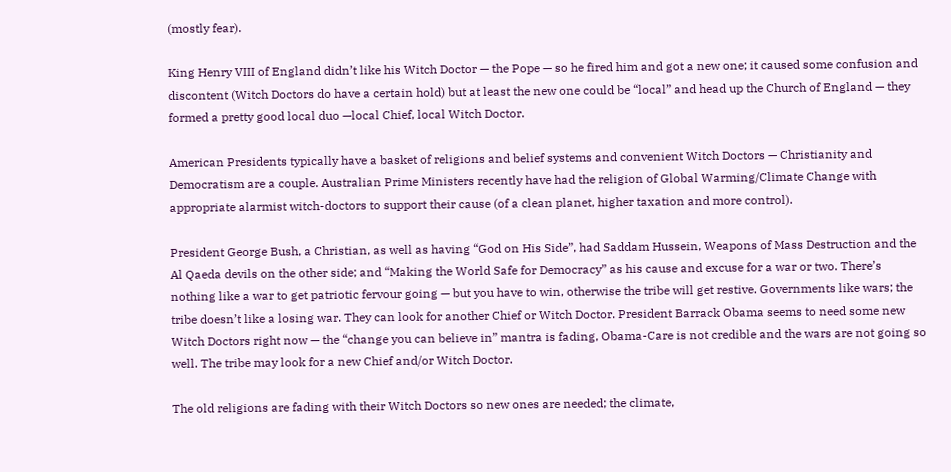(mostly fear).

King Henry VIII of England didn’t like his Witch Doctor — the Pope — so he fired him and got a new one; it caused some confusion and discontent (Witch Doctors do have a certain hold) but at least the new one could be “local” and head up the Church of England — they formed a pretty good local duo —local Chief, local Witch Doctor.

American Presidents typically have a basket of religions and belief systems and convenient Witch Doctors — Christianity and Democratism are a couple. Australian Prime Ministers recently have had the religion of Global Warming/Climate Change with appropriate alarmist witch-doctors to support their cause (of a clean planet, higher taxation and more control).

President George Bush, a Christian, as well as having “God on His Side”, had Saddam Hussein, Weapons of Mass Destruction and the Al Qaeda devils on the other side; and “Making the World Safe for Democracy” as his cause and excuse for a war or two. There’s nothing like a war to get patriotic fervour going — but you have to win, otherwise the tribe will get restive. Governments like wars; the tribe doesn’t like a losing war. They can look for another Chief or Witch Doctor. President Barrack Obama seems to need some new Witch Doctors right now — the “change you can believe in” mantra is fading, Obama-Care is not credible and the wars are not going so well. The tribe may look for a new Chief and/or Witch Doctor.

The old religions are fading with their Witch Doctors so new ones are needed; the climate,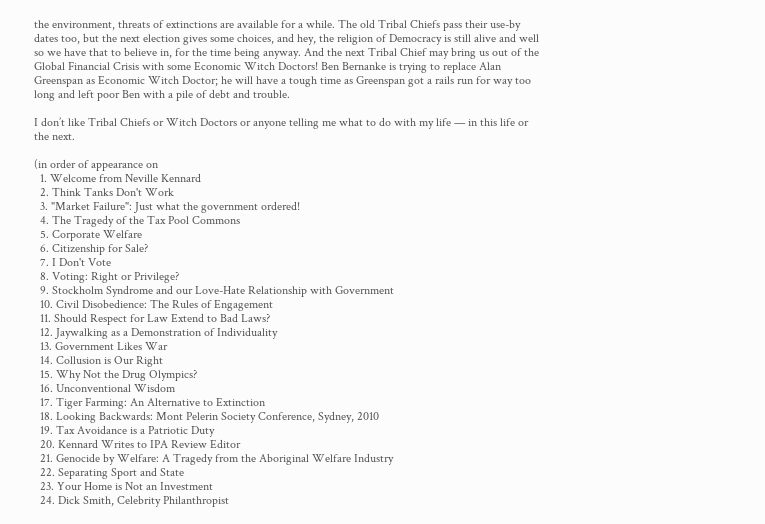the environment, threats of extinctions are available for a while. The old Tribal Chiefs pass their use-by dates too, but the next election gives some choices, and hey, the religion of Democracy is still alive and well so we have that to believe in, for the time being anyway. And the next Tribal Chief may bring us out of the Global Financial Crisis with some Economic Witch Doctors! Ben Bernanke is trying to replace Alan Greenspan as Economic Witch Doctor; he will have a tough time as Greenspan got a rails run for way too long and left poor Ben with a pile of debt and trouble.

I don’t like Tribal Chiefs or Witch Doctors or anyone telling me what to do with my life — in this life or the next.

(in order of appearance on
  1. Welcome from Neville Kennard
  2. Think Tanks Don't Work
  3. "Market Failure": Just what the government ordered!
  4. The Tragedy of the Tax Pool Commons
  5. Corporate Welfare
  6. Citizenship for Sale?
  7. I Don't Vote
  8. Voting: Right or Privilege?
  9. Stockholm Syndrome and our Love-Hate Relationship with Government
  10. Civil Disobedience: The Rules of Engagement
  11. Should Respect for Law Extend to Bad Laws?
  12. Jaywalking as a Demonstration of Individuality
  13. Government Likes War
  14. Collusion is Our Right
  15. Why Not the Drug Olympics?
  16. Unconventional Wisdom
  17. Tiger Farming: An Alternative to Extinction
  18. Looking Backwards: Mont Pelerin Society Conference, Sydney, 2010
  19. Tax Avoidance is a Patriotic Duty
  20. Kennard Writes to IPA Review Editor
  21. Genocide by Welfare: A Tragedy from the Aboriginal Welfare Industry
  22. Separating Sport and State
  23. Your Home is Not an Investment
  24. Dick Smith, Celebrity Philanthropist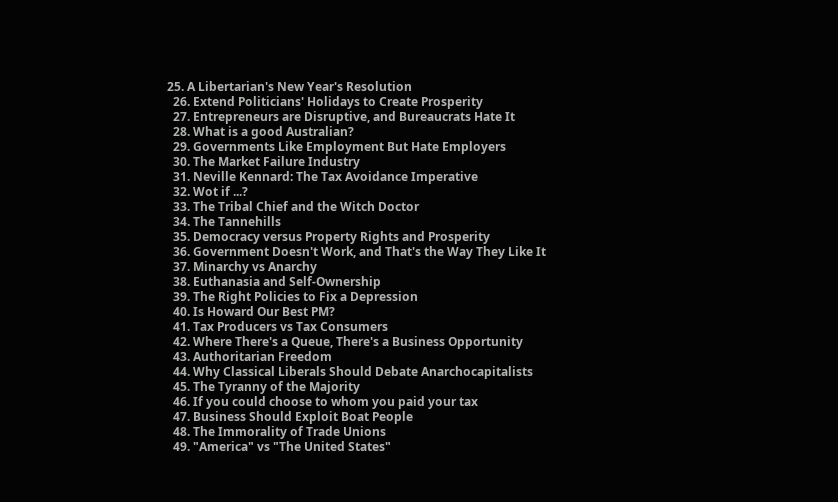25. A Libertarian's New Year's Resolution
  26. Extend Politicians' Holidays to Create Prosperity
  27. Entrepreneurs are Disruptive, and Bureaucrats Hate It
  28. What is a good Australian?
  29. Governments Like Employment But Hate Employers
  30. The Market Failure Industry
  31. Neville Kennard: The Tax Avoidance Imperative
  32. Wot if ...?
  33. The Tribal Chief and the Witch Doctor
  34. The Tannehills
  35. Democracy versus Property Rights and Prosperity
  36. Government Doesn't Work, and That's the Way They Like It
  37. Minarchy vs Anarchy
  38. Euthanasia and Self-Ownership
  39. The Right Policies to Fix a Depression
  40. Is Howard Our Best PM?
  41. Tax Producers vs Tax Consumers
  42. Where There's a Queue, There's a Business Opportunity
  43. Authoritarian Freedom
  44. Why Classical Liberals Should Debate Anarchocapitalists
  45. The Tyranny of the Majority
  46. If you could choose to whom you paid your tax
  47. Business Should Exploit Boat People
  48. The Immorality of Trade Unions
  49. "America" vs "The United States"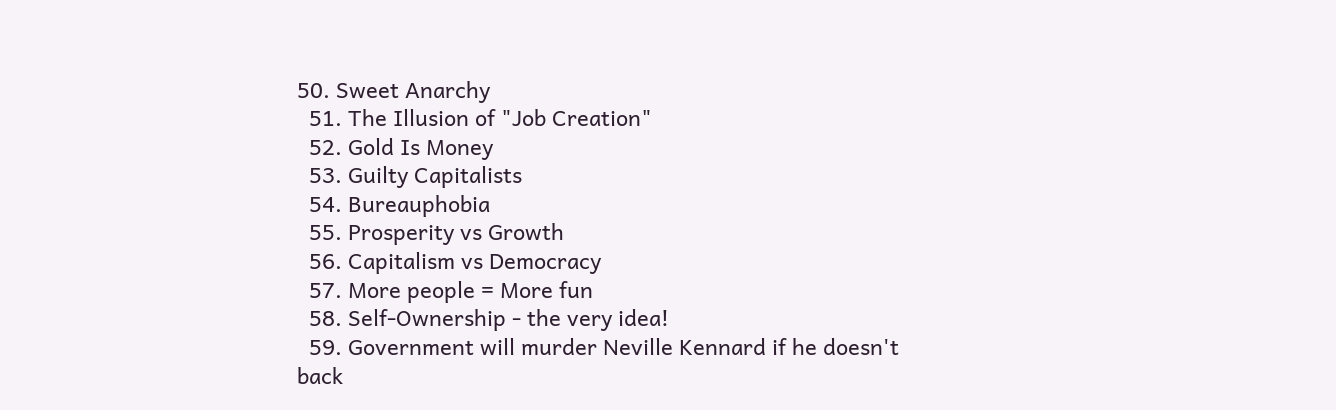50. Sweet Anarchy
  51. The Illusion of "Job Creation"
  52. Gold Is Money
  53. Guilty Capitalists
  54. Bureauphobia
  55. Prosperity vs Growth
  56. Capitalism vs Democracy
  57. More people = More fun
  58. Self-Ownership - the very idea!
  59. Government will murder Neville Kennard if he doesn't back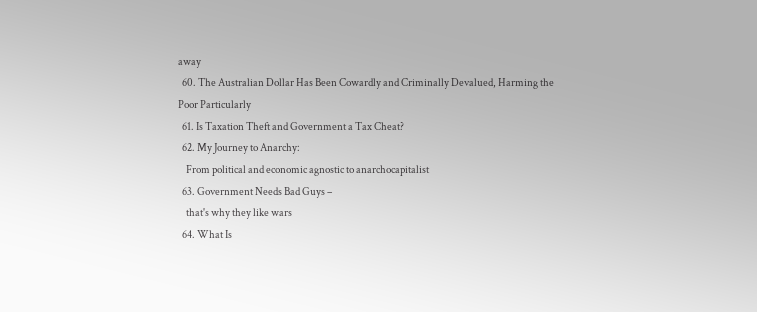away
  60. The Australian Dollar Has Been Cowardly and Criminally Devalued, Harming the Poor Particularly
  61. Is Taxation Theft and Government a Tax Cheat?
  62. My Journey to Anarchy:
    From political and economic agnostic to anarchocapitalist
  63. Government Needs Bad Guys –
    that's why they like wars
  64. What Is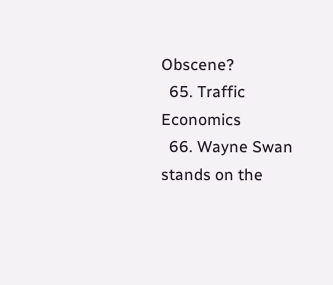Obscene?
  65. Traffic Economics
  66. Wayne Swan stands on the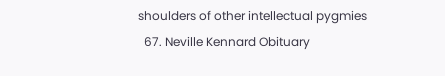shoulders of other intellectual pygmies
  67. Neville Kennard Obituary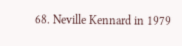68. Neville Kennard in 1979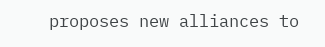proposes new alliances to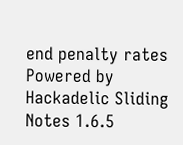end penalty rates
Powered by Hackadelic Sliding Notes 1.6.5